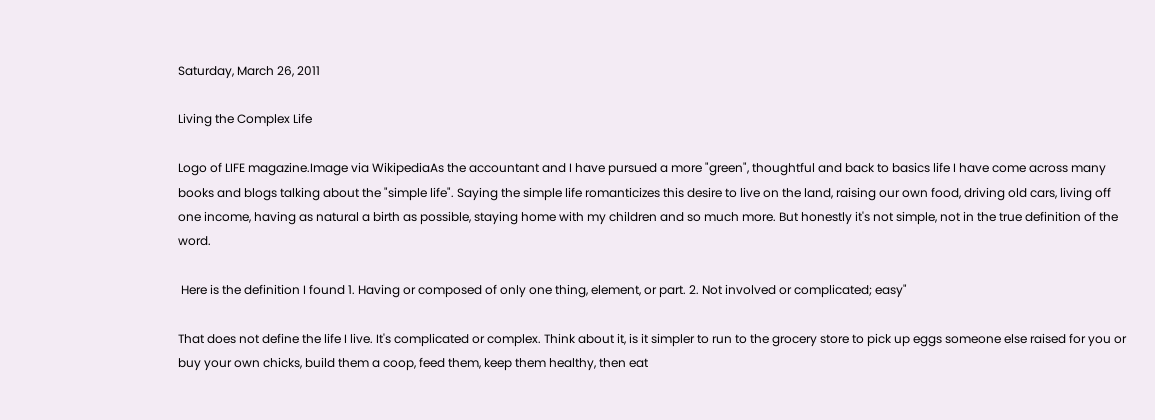Saturday, March 26, 2011

Living the Complex Life

Logo of LIFE magazine.Image via WikipediaAs the accountant and I have pursued a more "green", thoughtful and back to basics life I have come across many books and blogs talking about the "simple life". Saying the simple life romanticizes this desire to live on the land, raising our own food, driving old cars, living off one income, having as natural a birth as possible, staying home with my children and so much more. But honestly it's not simple, not in the true definition of the word.

 Here is the definition I found 1. Having or composed of only one thing, element, or part. 2. Not involved or complicated; easy"

That does not define the life I live. It's complicated or complex. Think about it, is it simpler to run to the grocery store to pick up eggs someone else raised for you or buy your own chicks, build them a coop, feed them, keep them healthy, then eat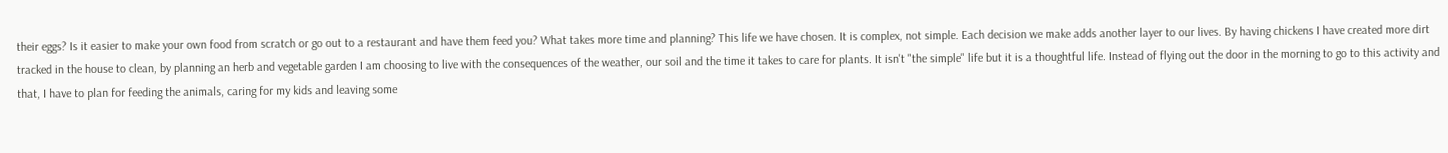their eggs? Is it easier to make your own food from scratch or go out to a restaurant and have them feed you? What takes more time and planning? This life we have chosen. It is complex, not simple. Each decision we make adds another layer to our lives. By having chickens I have created more dirt tracked in the house to clean, by planning an herb and vegetable garden I am choosing to live with the consequences of the weather, our soil and the time it takes to care for plants. It isn't "the simple" life but it is a thoughtful life. Instead of flying out the door in the morning to go to this activity and that, I have to plan for feeding the animals, caring for my kids and leaving some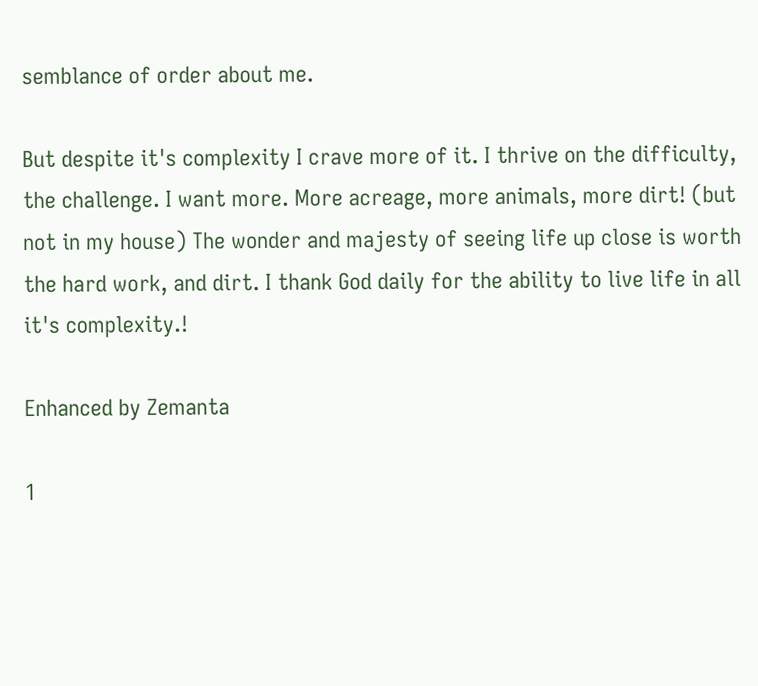semblance of order about me.

But despite it's complexity I crave more of it. I thrive on the difficulty, the challenge. I want more. More acreage, more animals, more dirt! (but not in my house) The wonder and majesty of seeing life up close is worth the hard work, and dirt. I thank God daily for the ability to live life in all it's complexity.!

Enhanced by Zemanta

1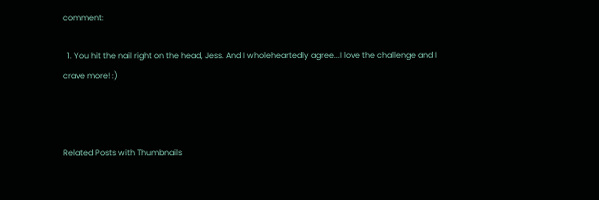comment:

  1. You hit the nail right on the head, Jess. And I wholeheartedly agree...I love the challenge and I crave more! :)



Related Posts with Thumbnails